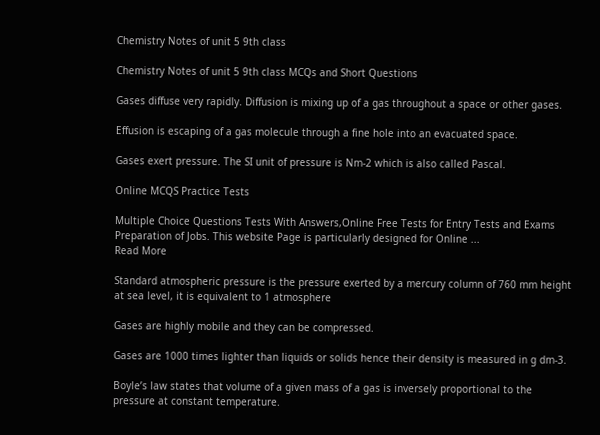Chemistry Notes of unit 5 9th class

Chemistry Notes of unit 5 9th class MCQs and Short Questions

Gases diffuse very rapidly. Diffusion is mixing up of a gas throughout a space or other gases.

Effusion is escaping of a gas molecule through a fine hole into an evacuated space.

Gases exert pressure. The SI unit of pressure is Nm-2 which is also called Pascal.

Online MCQS Practice Tests

Multiple Choice Questions Tests With Answers,Online Free Tests for Entry Tests and Exams Preparation of Jobs. This website Page is particularly designed for Online ...
Read More

Standard atmospheric pressure is the pressure exerted by a mercury column of 760 mm height at sea level, it is equivalent to 1 atmosphere

Gases are highly mobile and they can be compressed.

Gases are 1000 times lighter than liquids or solids hence their density is measured in g dm-3.

Boyle’s law states that volume of a given mass of a gas is inversely proportional to the pressure at constant temperature.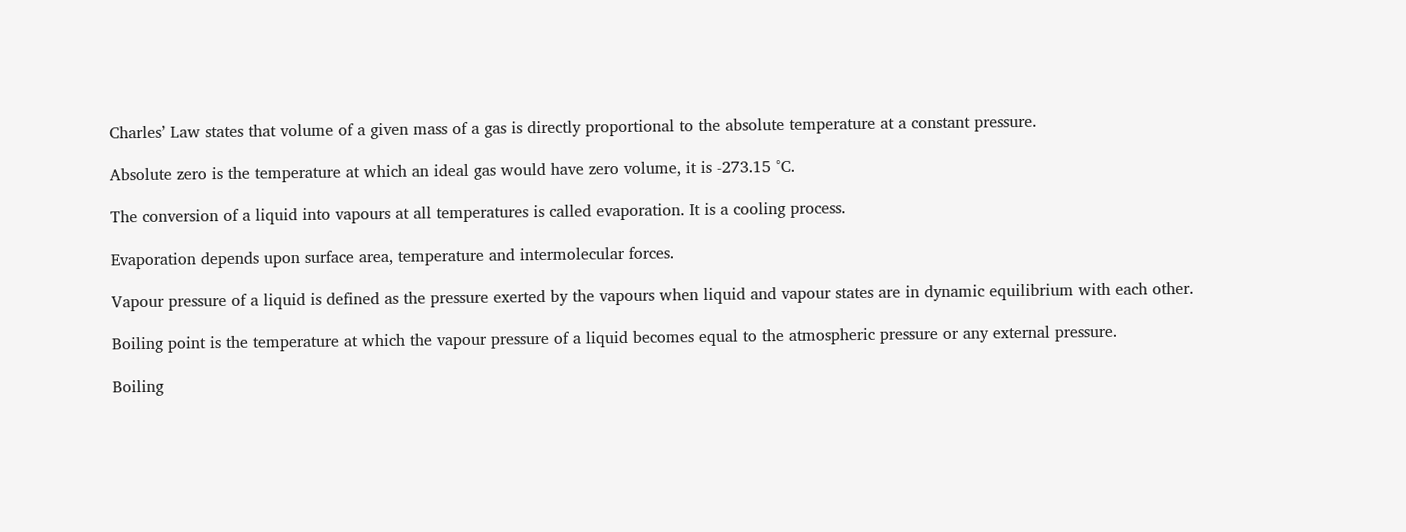Charles’ Law states that volume of a given mass of a gas is directly proportional to the absolute temperature at a constant pressure.

Absolute zero is the temperature at which an ideal gas would have zero volume, it is -273.15 °C.

The conversion of a liquid into vapours at all temperatures is called evaporation. It is a cooling process.

Evaporation depends upon surface area, temperature and intermolecular forces.

Vapour pressure of a liquid is defined as the pressure exerted by the vapours when liquid and vapour states are in dynamic equilibrium with each other.

Boiling point is the temperature at which the vapour pressure of a liquid becomes equal to the atmospheric pressure or any external pressure.

Boiling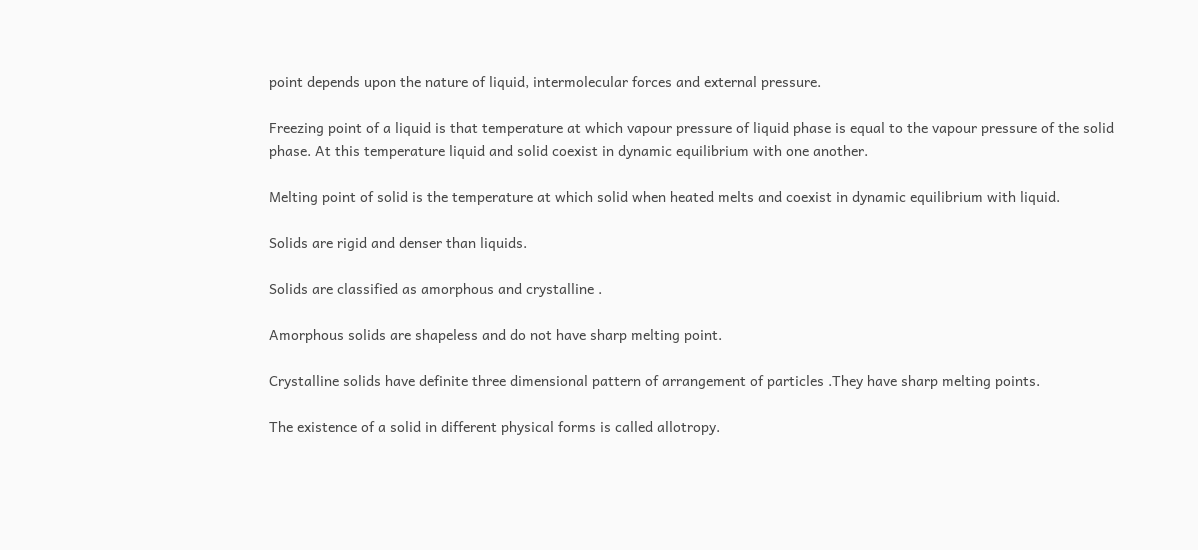point depends upon the nature of liquid, intermolecular forces and external pressure.

Freezing point of a liquid is that temperature at which vapour pressure of liquid phase is equal to the vapour pressure of the solid phase. At this temperature liquid and solid coexist in dynamic equilibrium with one another.

Melting point of solid is the temperature at which solid when heated melts and coexist in dynamic equilibrium with liquid.

Solids are rigid and denser than liquids.

Solids are classified as amorphous and crystalline .

Amorphous solids are shapeless and do not have sharp melting point.

Crystalline solids have definite three dimensional pattern of arrangement of particles .They have sharp melting points.

The existence of a solid in different physical forms is called allotropy.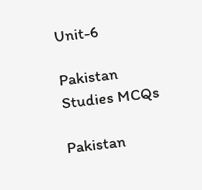Unit-6

Pakistan Studies MCQs

Pakistan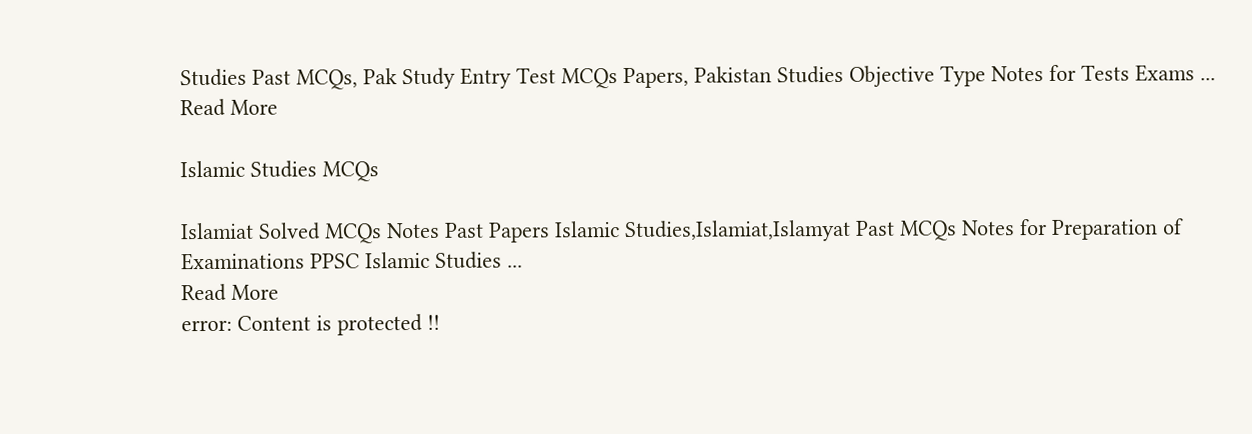Studies Past MCQs, Pak Study Entry Test MCQs Papers, Pakistan Studies Objective Type Notes for Tests Exams ...
Read More

Islamic Studies MCQs

Islamiat Solved MCQs Notes Past Papers Islamic Studies,Islamiat,Islamyat Past MCQs Notes for Preparation of Examinations PPSC Islamic Studies ...
Read More
error: Content is protected !!